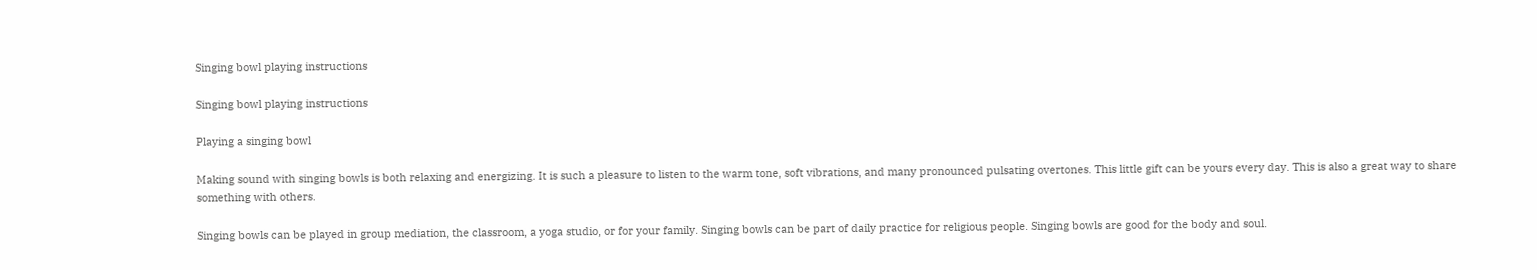Singing bowl playing instructions

Singing bowl playing instructions

Playing a singing bowl

Making sound with singing bowls is both relaxing and energizing. It is such a pleasure to listen to the warm tone, soft vibrations, and many pronounced pulsating overtones. This little gift can be yours every day. This is also a great way to share something with others.

Singing bowls can be played in group mediation, the classroom, a yoga studio, or for your family. Singing bowls can be part of daily practice for religious people. Singing bowls are good for the body and soul.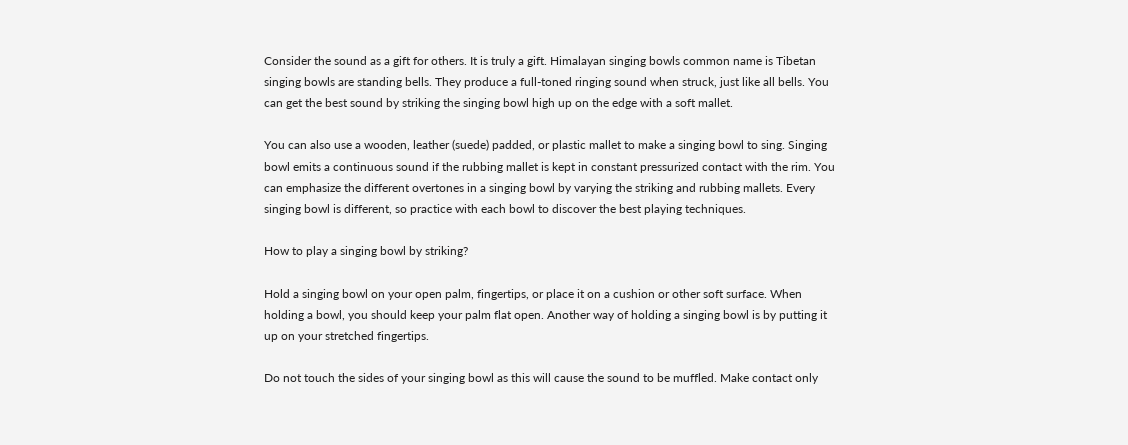Consider the sound as a gift for others. It is truly a gift. Himalayan singing bowls common name is Tibetan singing bowls are standing bells. They produce a full-toned ringing sound when struck, just like all bells. You can get the best sound by striking the singing bowl high up on the edge with a soft mallet.

You can also use a wooden, leather (suede) padded, or plastic mallet to make a singing bowl to sing. Singing bowl emits a continuous sound if the rubbing mallet is kept in constant pressurized contact with the rim. You can emphasize the different overtones in a singing bowl by varying the striking and rubbing mallets. Every singing bowl is different, so practice with each bowl to discover the best playing techniques.

How to play a singing bowl by striking?

Hold a singing bowl on your open palm, fingertips, or place it on a cushion or other soft surface. When holding a bowl, you should keep your palm flat open. Another way of holding a singing bowl is by putting it up on your stretched fingertips.

Do not touch the sides of your singing bowl as this will cause the sound to be muffled. Make contact only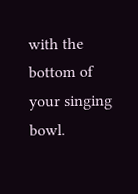with the bottom of your singing bowl.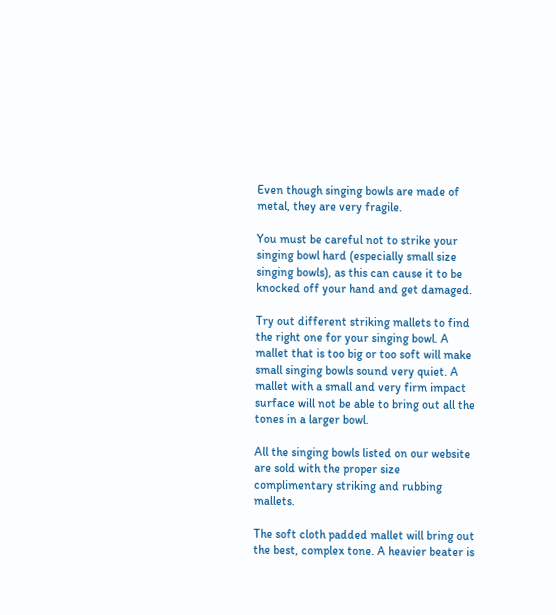Even though singing bowls are made of metal, they are very fragile.

You must be careful not to strike your singing bowl hard (especially small size singing bowls), as this can cause it to be knocked off your hand and get damaged.

Try out different striking mallets to find the right one for your singing bowl. A mallet that is too big or too soft will make small singing bowls sound very quiet. A mallet with a small and very firm impact surface will not be able to bring out all the tones in a larger bowl.

All the singing bowls listed on our website are sold with the proper size complimentary striking and rubbing mallets.

The soft cloth padded mallet will bring out the best, complex tone. A heavier beater is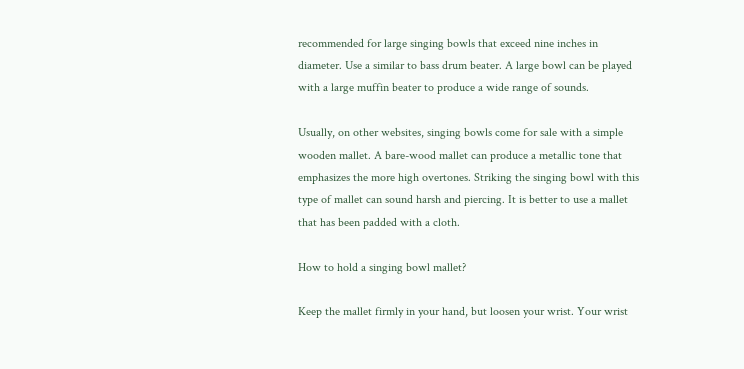recommended for large singing bowls that exceed nine inches in diameter. Use a similar to bass drum beater. A large bowl can be played with a large muffin beater to produce a wide range of sounds.

Usually, on other websites, singing bowls come for sale with a simple wooden mallet. A bare-wood mallet can produce a metallic tone that emphasizes the more high overtones. Striking the singing bowl with this type of mallet can sound harsh and piercing. It is better to use a mallet that has been padded with a cloth.

How to hold a singing bowl mallet?

Keep the mallet firmly in your hand, but loosen your wrist. Your wrist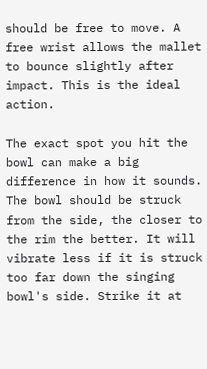should be free to move. A free wrist allows the mallet to bounce slightly after impact. This is the ideal action.

The exact spot you hit the bowl can make a big difference in how it sounds. The bowl should be struck from the side, the closer to the rim the better. It will vibrate less if it is struck too far down the singing bowl's side. Strike it at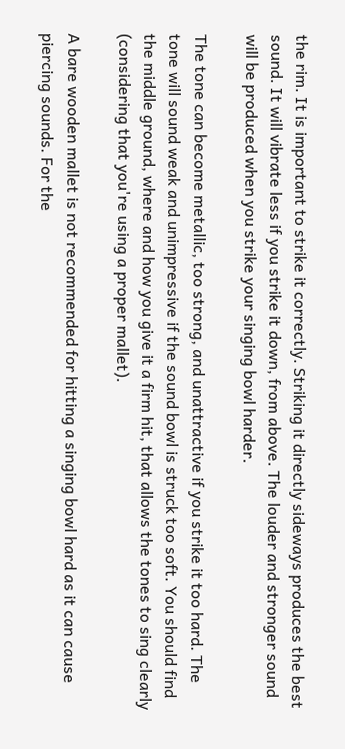the rim. It is important to strike it correctly. Striking it directly sideways produces the best sound. It will vibrate less if you strike it down, from above. The louder and stronger sound will be produced when you strike your singing bowl harder.

The tone can become metallic, too strong, and unattractive if you strike it too hard. The tone will sound weak and unimpressive if the sound bowl is struck too soft. You should find the middle ground, where and how you give it a firm hit, that allows the tones to sing clearly (considering that you're using a proper mallet).

A bare wooden mallet is not recommended for hitting a singing bowl hard as it can cause piercing sounds. For the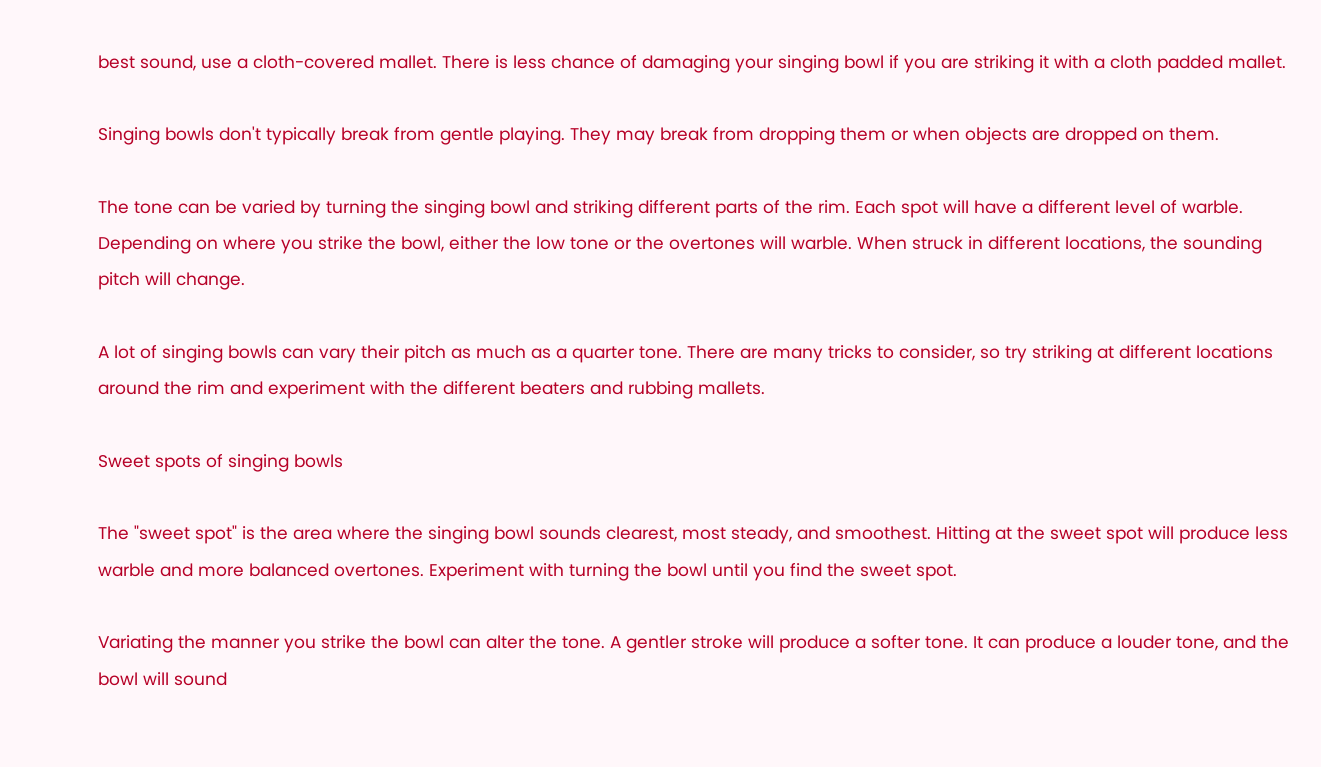best sound, use a cloth-covered mallet. There is less chance of damaging your singing bowl if you are striking it with a cloth padded mallet.

Singing bowls don't typically break from gentle playing. They may break from dropping them or when objects are dropped on them.

The tone can be varied by turning the singing bowl and striking different parts of the rim. Each spot will have a different level of warble. Depending on where you strike the bowl, either the low tone or the overtones will warble. When struck in different locations, the sounding pitch will change.

A lot of singing bowls can vary their pitch as much as a quarter tone. There are many tricks to consider, so try striking at different locations around the rim and experiment with the different beaters and rubbing mallets.

Sweet spots of singing bowls

The "sweet spot" is the area where the singing bowl sounds clearest, most steady, and smoothest. Hitting at the sweet spot will produce less warble and more balanced overtones. Experiment with turning the bowl until you find the sweet spot.

Variating the manner you strike the bowl can alter the tone. A gentler stroke will produce a softer tone. It can produce a louder tone, and the bowl will sound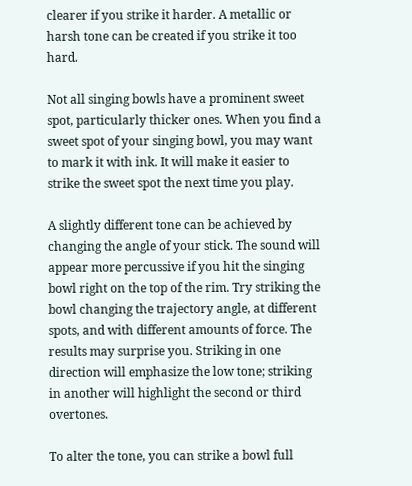clearer if you strike it harder. A metallic or harsh tone can be created if you strike it too hard.

Not all singing bowls have a prominent sweet spot, particularly thicker ones. When you find a sweet spot of your singing bowl, you may want to mark it with ink. It will make it easier to strike the sweet spot the next time you play.

A slightly different tone can be achieved by changing the angle of your stick. The sound will appear more percussive if you hit the singing bowl right on the top of the rim. Try striking the bowl changing the trajectory angle, at different spots, and with different amounts of force. The results may surprise you. Striking in one direction will emphasize the low tone; striking in another will highlight the second or third overtones.

To alter the tone, you can strike a bowl full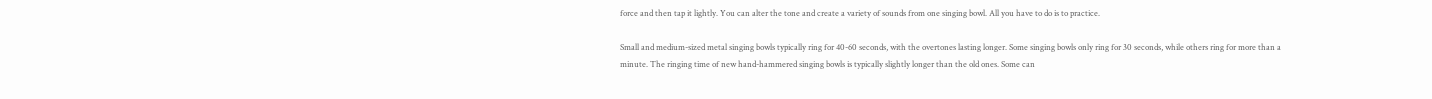force and then tap it lightly. You can alter the tone and create a variety of sounds from one singing bowl. All you have to do is to practice.

Small and medium-sized metal singing bowls typically ring for 40-60 seconds, with the overtones lasting longer. Some singing bowls only ring for 30 seconds, while others ring for more than a minute. The ringing time of new hand-hammered singing bowls is typically slightly longer than the old ones. Some can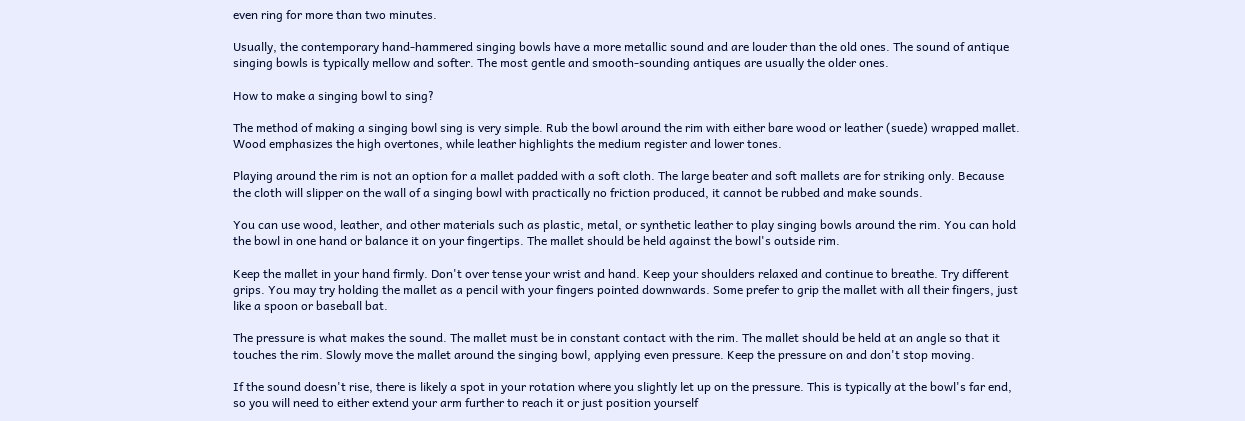even ring for more than two minutes.

Usually, the contemporary hand-hammered singing bowls have a more metallic sound and are louder than the old ones. The sound of antique singing bowls is typically mellow and softer. The most gentle and smooth-sounding antiques are usually the older ones.

How to make a singing bowl to sing?

The method of making a singing bowl sing is very simple. Rub the bowl around the rim with either bare wood or leather (suede) wrapped mallet. Wood emphasizes the high overtones, while leather highlights the medium register and lower tones.

Playing around the rim is not an option for a mallet padded with a soft cloth. The large beater and soft mallets are for striking only. Because the cloth will slipper on the wall of a singing bowl with practically no friction produced, it cannot be rubbed and make sounds.

You can use wood, leather, and other materials such as plastic, metal, or synthetic leather to play singing bowls around the rim. You can hold the bowl in one hand or balance it on your fingertips. The mallet should be held against the bowl's outside rim.

Keep the mallet in your hand firmly. Don't over tense your wrist and hand. Keep your shoulders relaxed and continue to breathe. Try different grips. You may try holding the mallet as a pencil with your fingers pointed downwards. Some prefer to grip the mallet with all their fingers, just like a spoon or baseball bat.

The pressure is what makes the sound. The mallet must be in constant contact with the rim. The mallet should be held at an angle so that it touches the rim. Slowly move the mallet around the singing bowl, applying even pressure. Keep the pressure on and don't stop moving.

If the sound doesn't rise, there is likely a spot in your rotation where you slightly let up on the pressure. This is typically at the bowl's far end, so you will need to either extend your arm further to reach it or just position yourself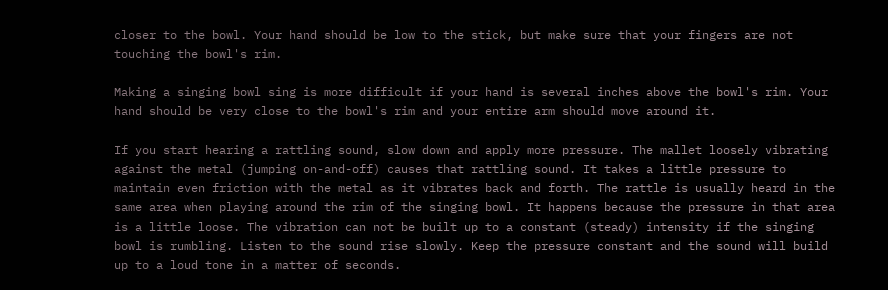closer to the bowl. Your hand should be low to the stick, but make sure that your fingers are not touching the bowl's rim.

Making a singing bowl sing is more difficult if your hand is several inches above the bowl's rim. Your hand should be very close to the bowl's rim and your entire arm should move around it.

If you start hearing a rattling sound, slow down and apply more pressure. The mallet loosely vibrating against the metal (jumping on-and-off) causes that rattling sound. It takes a little pressure to maintain even friction with the metal as it vibrates back and forth. The rattle is usually heard in the same area when playing around the rim of the singing bowl. It happens because the pressure in that area is a little loose. The vibration can not be built up to a constant (steady) intensity if the singing bowl is rumbling. Listen to the sound rise slowly. Keep the pressure constant and the sound will build up to a loud tone in a matter of seconds.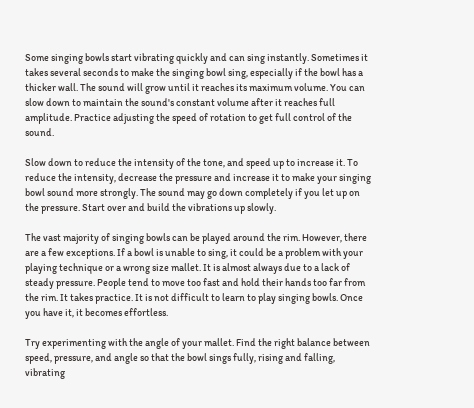Some singing bowls start vibrating quickly and can sing instantly. Sometimes it takes several seconds to make the singing bowl sing, especially if the bowl has a thicker wall. The sound will grow until it reaches its maximum volume. You can slow down to maintain the sound's constant volume after it reaches full amplitude. Practice adjusting the speed of rotation to get full control of the sound.

Slow down to reduce the intensity of the tone, and speed up to increase it. To reduce the intensity, decrease the pressure and increase it to make your singing bowl sound more strongly. The sound may go down completely if you let up on the pressure. Start over and build the vibrations up slowly.

The vast majority of singing bowls can be played around the rim. However, there are a few exceptions. If a bowl is unable to sing, it could be a problem with your playing technique or a wrong size mallet. It is almost always due to a lack of steady pressure. People tend to move too fast and hold their hands too far from the rim. It takes practice. It is not difficult to learn to play singing bowls. Once you have it, it becomes effortless.

Try experimenting with the angle of your mallet. Find the right balance between speed, pressure, and angle so that the bowl sings fully, rising and falling, vibrating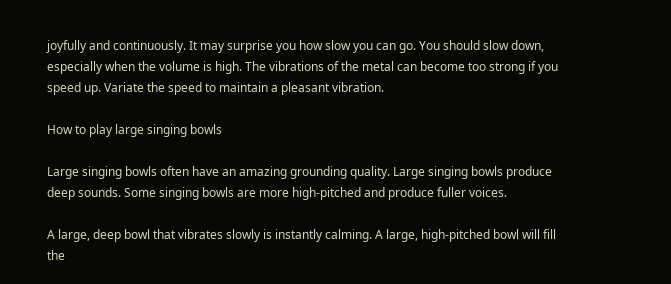joyfully and continuously. It may surprise you how slow you can go. You should slow down, especially when the volume is high. The vibrations of the metal can become too strong if you speed up. Variate the speed to maintain a pleasant vibration.

How to play large singing bowls

Large singing bowls often have an amazing grounding quality. Large singing bowls produce deep sounds. Some singing bowls are more high-pitched and produce fuller voices.

A large, deep bowl that vibrates slowly is instantly calming. A large, high-pitched bowl will fill the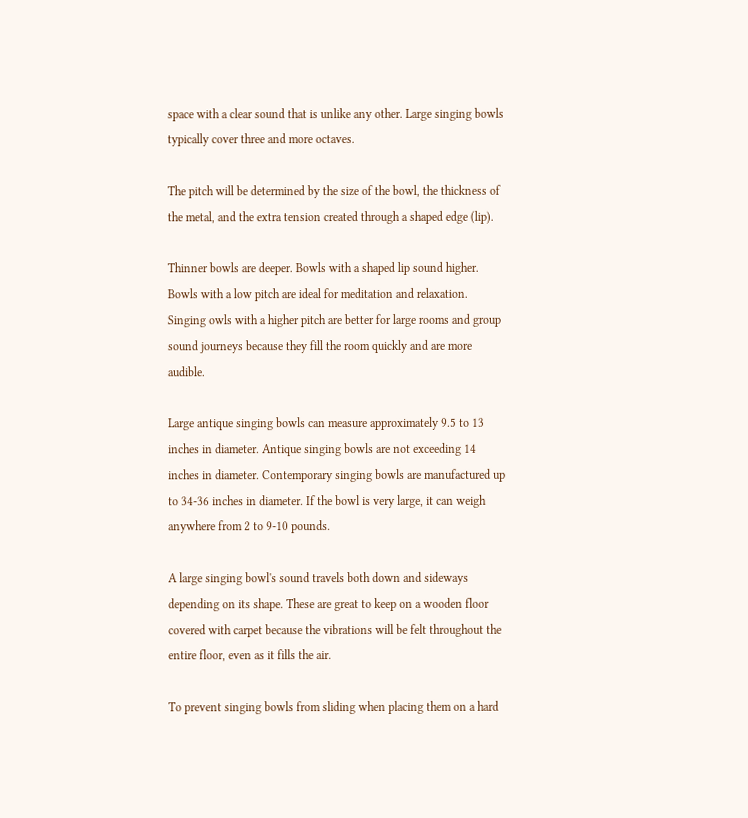space with a clear sound that is unlike any other. Large singing bowls typically cover three and more octaves.

The pitch will be determined by the size of the bowl, the thickness of the metal, and the extra tension created through a shaped edge (lip).

Thinner bowls are deeper. Bowls with a shaped lip sound higher. Bowls with a low pitch are ideal for meditation and relaxation. Singing owls with a higher pitch are better for large rooms and group sound journeys because they fill the room quickly and are more audible.

Large antique singing bowls can measure approximately 9.5 to 13 inches in diameter. Antique singing bowls are not exceeding 14 inches in diameter. Contemporary singing bowls are manufactured up to 34-36 inches in diameter. If the bowl is very large, it can weigh anywhere from 2 to 9-10 pounds.

A large singing bowl's sound travels both down and sideways depending on its shape. These are great to keep on a wooden floor covered with carpet because the vibrations will be felt throughout the entire floor, even as it fills the air.

To prevent singing bowls from sliding when placing them on a hard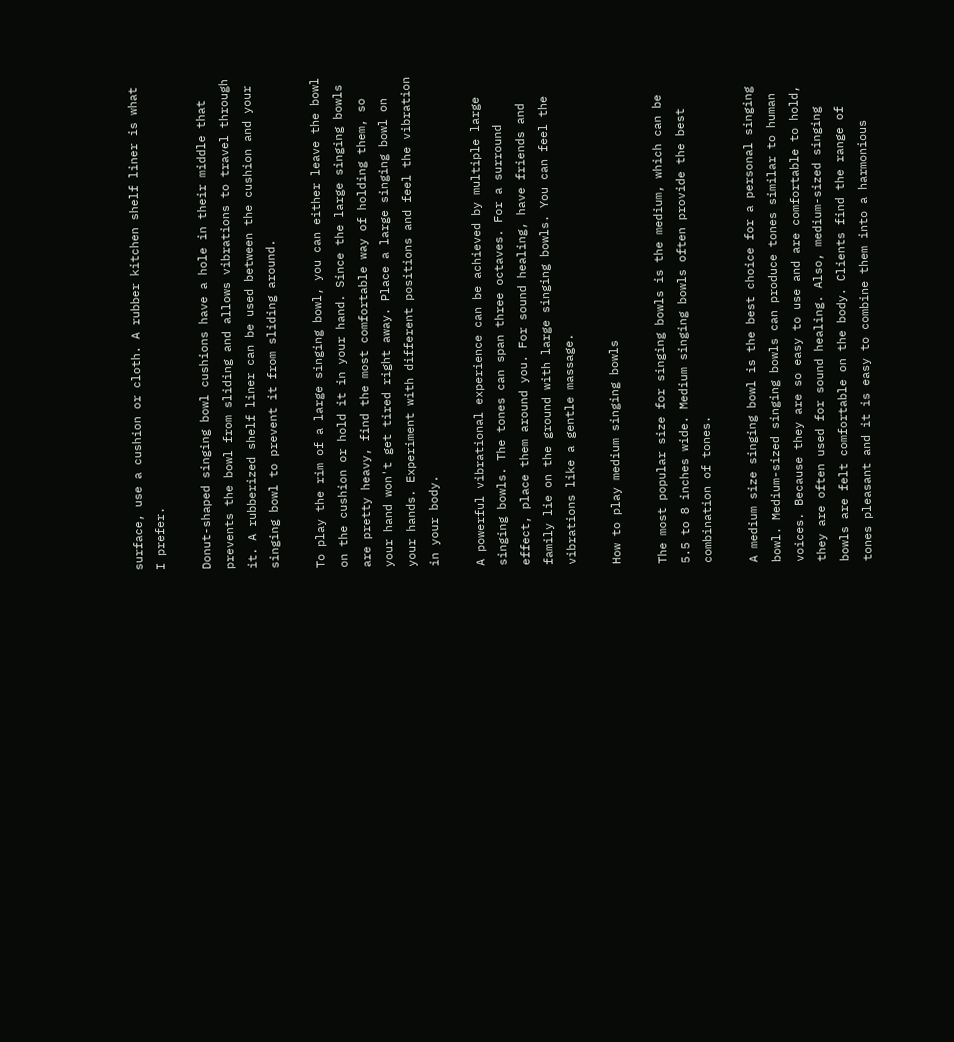surface, use a cushion or cloth. A rubber kitchen shelf liner is what I prefer.

Donut-shaped singing bowl cushions have a hole in their middle that prevents the bowl from sliding and allows vibrations to travel through it. A rubberized shelf liner can be used between the cushion and your singing bowl to prevent it from sliding around.

To play the rim of a large singing bowl, you can either leave the bowl on the cushion or hold it in your hand. Since the large singing bowls are pretty heavy, find the most comfortable way of holding them, so your hand won't get tired right away. Place a large singing bowl on your hands. Experiment with different positions and feel the vibration in your body.

A powerful vibrational experience can be achieved by multiple large singing bowls. The tones can span three octaves. For a surround effect, place them around you. For sound healing, have friends and family lie on the ground with large singing bowls. You can feel the vibrations like a gentle massage.

How to play medium singing bowls

The most popular size for singing bowls is the medium, which can be 5.5 to 8 inches wide. Medium singing bowls often provide the best combination of tones.

A medium size singing bowl is the best choice for a personal singing bowl. Medium-sized singing bowls can produce tones similar to human voices. Because they are so easy to use and are comfortable to hold, they are often used for sound healing. Also, medium-sized singing bowls are felt comfortable on the body. Clients find the range of tones pleasant and it is easy to combine them into a harmonious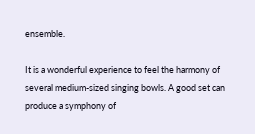ensemble.

It is a wonderful experience to feel the harmony of several medium-sized singing bowls. A good set can produce a symphony of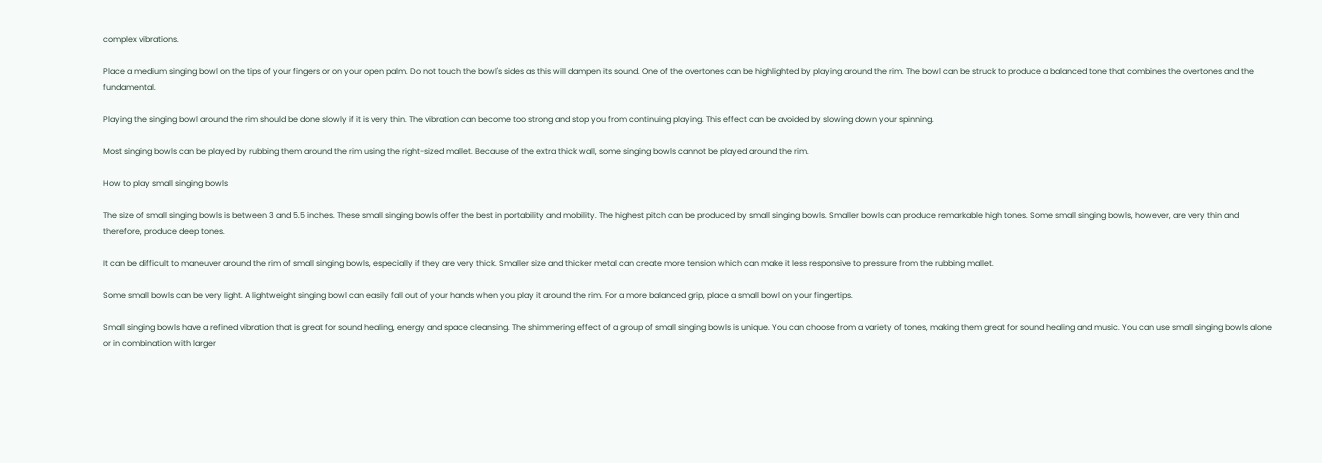complex vibrations.

Place a medium singing bowl on the tips of your fingers or on your open palm. Do not touch the bowl's sides as this will dampen its sound. One of the overtones can be highlighted by playing around the rim. The bowl can be struck to produce a balanced tone that combines the overtones and the fundamental.

Playing the singing bowl around the rim should be done slowly if it is very thin. The vibration can become too strong and stop you from continuing playing. This effect can be avoided by slowing down your spinning.

Most singing bowls can be played by rubbing them around the rim using the right-sized mallet. Because of the extra thick wall, some singing bowls cannot be played around the rim.

How to play small singing bowls

The size of small singing bowls is between 3 and 5.5 inches. These small singing bowls offer the best in portability and mobility. The highest pitch can be produced by small singing bowls. Smaller bowls can produce remarkable high tones. Some small singing bowls, however, are very thin and therefore, produce deep tones.

It can be difficult to maneuver around the rim of small singing bowls, especially if they are very thick. Smaller size and thicker metal can create more tension which can make it less responsive to pressure from the rubbing mallet.

Some small bowls can be very light. A lightweight singing bowl can easily fall out of your hands when you play it around the rim. For a more balanced grip, place a small bowl on your fingertips.

Small singing bowls have a refined vibration that is great for sound healing, energy and space cleansing. The shimmering effect of a group of small singing bowls is unique. You can choose from a variety of tones, making them great for sound healing and music. You can use small singing bowls alone or in combination with larger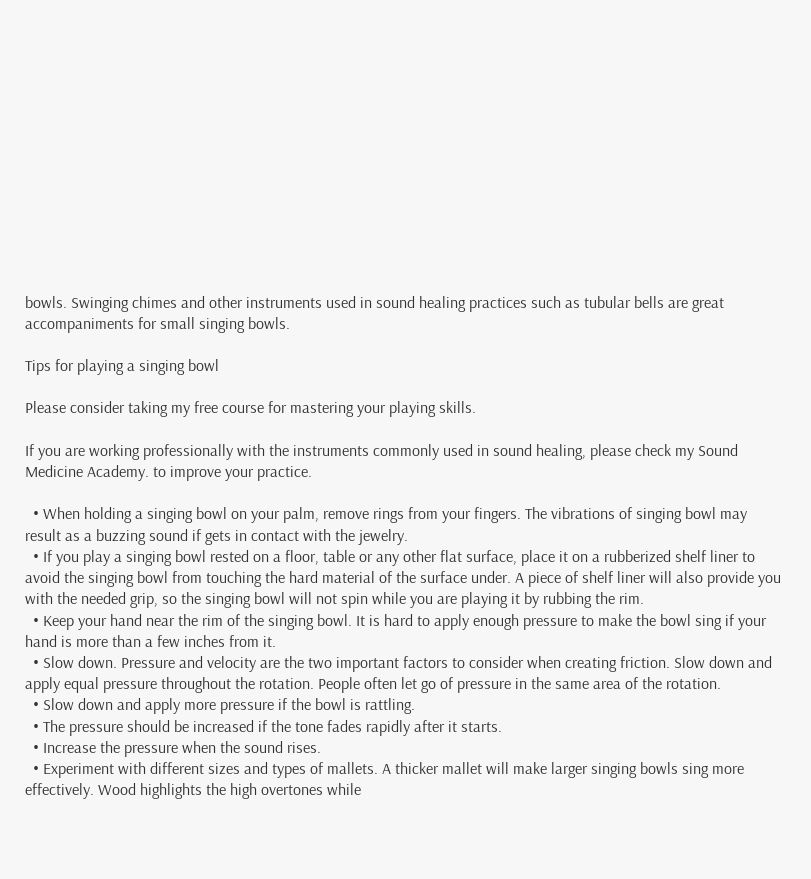bowls. Swinging chimes and other instruments used in sound healing practices such as tubular bells are great accompaniments for small singing bowls.

Tips for playing a singing bowl

Please consider taking my free course for mastering your playing skills.

If you are working professionally with the instruments commonly used in sound healing, please check my Sound Medicine Academy. to improve your practice.

  • When holding a singing bowl on your palm, remove rings from your fingers. The vibrations of singing bowl may result as a buzzing sound if gets in contact with the jewelry.
  • If you play a singing bowl rested on a floor, table or any other flat surface, place it on a rubberized shelf liner to avoid the singing bowl from touching the hard material of the surface under. A piece of shelf liner will also provide you with the needed grip, so the singing bowl will not spin while you are playing it by rubbing the rim.
  • Keep your hand near the rim of the singing bowl. It is hard to apply enough pressure to make the bowl sing if your hand is more than a few inches from it.
  • Slow down. Pressure and velocity are the two important factors to consider when creating friction. Slow down and apply equal pressure throughout the rotation. People often let go of pressure in the same area of the rotation.
  • Slow down and apply more pressure if the bowl is rattling.
  • The pressure should be increased if the tone fades rapidly after it starts.
  • Increase the pressure when the sound rises.
  • Experiment with different sizes and types of mallets. A thicker mallet will make larger singing bowls sing more effectively. Wood highlights the high overtones while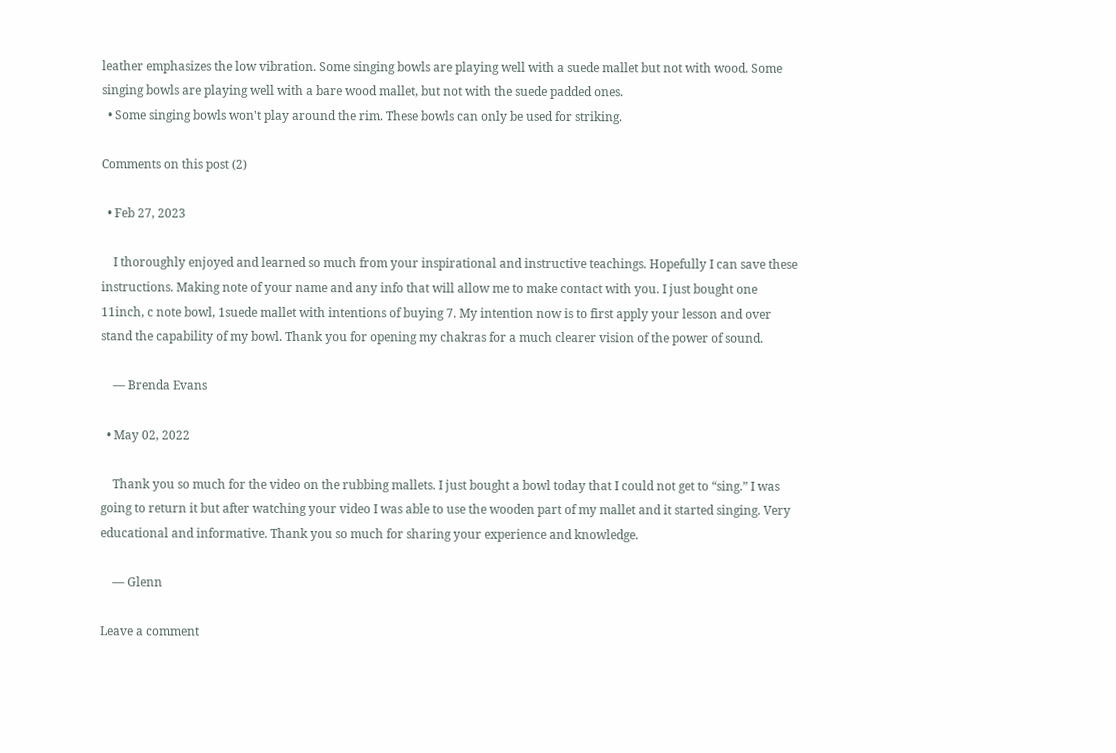leather emphasizes the low vibration. Some singing bowls are playing well with a suede mallet but not with wood. Some singing bowls are playing well with a bare wood mallet, but not with the suede padded ones.
  • Some singing bowls won't play around the rim. These bowls can only be used for striking.

Comments on this post (2)

  • Feb 27, 2023

    I thoroughly enjoyed and learned so much from your inspirational and instructive teachings. Hopefully I can save these instructions. Making note of your name and any info that will allow me to make contact with you. I just bought one 11inch, c note bowl, 1suede mallet with intentions of buying 7. My intention now is to first apply your lesson and over stand the capability of my bowl. Thank you for opening my chakras for a much clearer vision of the power of sound.

    — Brenda Evans

  • May 02, 2022

    Thank you so much for the video on the rubbing mallets. I just bought a bowl today that I could not get to “sing.” I was going to return it but after watching your video I was able to use the wooden part of my mallet and it started singing. Very educational and informative. Thank you so much for sharing your experience and knowledge.

    — Glenn

Leave a comment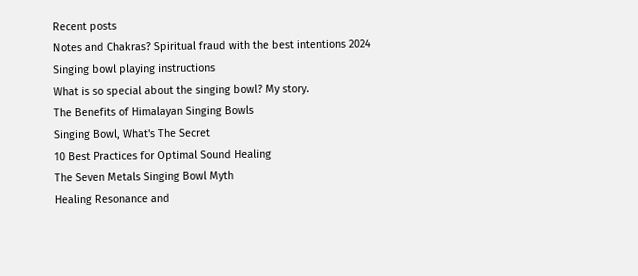Recent posts
Notes and Chakras? Spiritual fraud with the best intentions 2024
Singing bowl playing instructions
What is so special about the singing bowl? My story.
The Benefits of Himalayan Singing Bowls
Singing Bowl, What's The Secret
10 Best Practices for Optimal Sound Healing
The Seven Metals Singing Bowl Myth
Healing Resonance and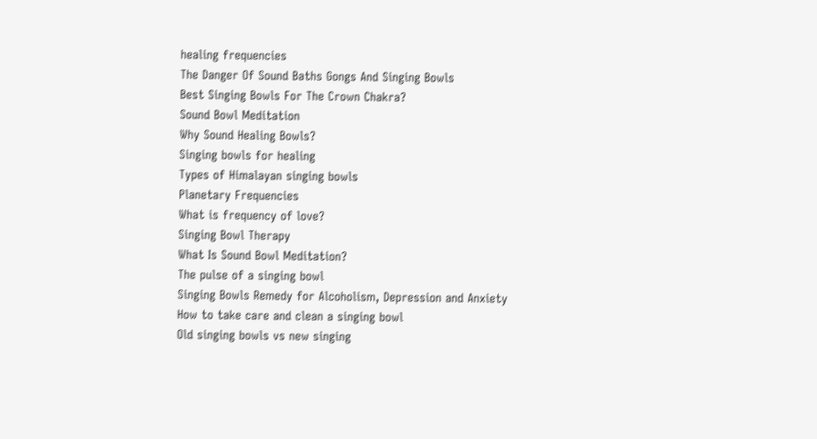healing frequencies
The Danger Of Sound Baths Gongs And Singing Bowls
Best Singing Bowls For The Crown Chakra?
Sound Bowl Meditation
Why Sound Healing Bowls?
Singing bowls for healing
Types of Himalayan singing bowls
Planetary Frequencies
What is frequency of love?
Singing Bowl Therapy
What Is Sound Bowl Meditation?
The pulse of a singing bowl
Singing Bowls Remedy for Alcoholism, Depression and Anxiety
How to take care and clean a singing bowl
Old singing bowls vs new singing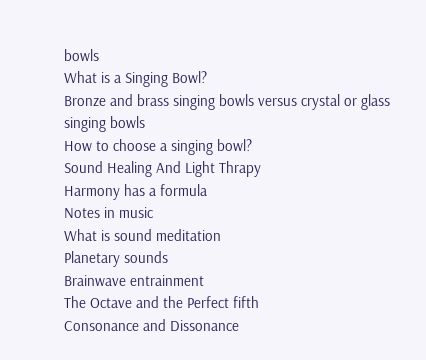bowls
What is a Singing Bowl?
Bronze and brass singing bowls versus crystal or glass singing bowls
How to choose a singing bowl?
Sound Healing And Light Thrapy
Harmony has a formula
Notes in music
What is sound meditation
Planetary sounds
Brainwave entrainment
The Octave and the Perfect fifth
Consonance and Dissonance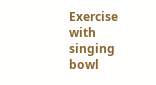Exercise with singing bowl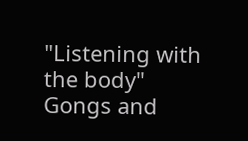"Listening with the body"
Gongs and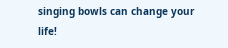singing bowls can change your life!